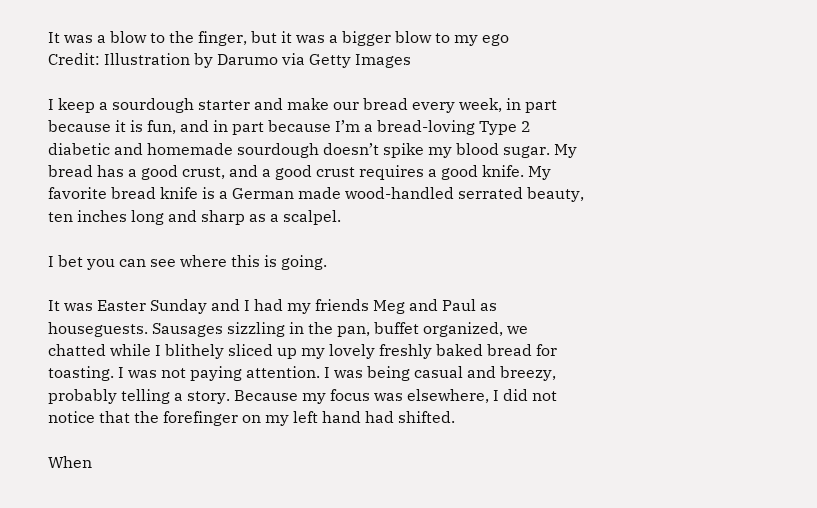It was a blow to the finger, but it was a bigger blow to my ego
Credit: Illustration by Darumo via Getty Images

I keep a sourdough starter and make our bread every week, in part because it is fun, and in part because I’m a bread-loving Type 2 diabetic and homemade sourdough doesn’t spike my blood sugar. My bread has a good crust, and a good crust requires a good knife. My favorite bread knife is a German made wood-handled serrated beauty, ten inches long and sharp as a scalpel.

I bet you can see where this is going.

It was Easter Sunday and I had my friends Meg and Paul as houseguests. Sausages sizzling in the pan, buffet organized, we chatted while I blithely sliced up my lovely freshly baked bread for toasting. I was not paying attention. I was being casual and breezy, probably telling a story. Because my focus was elsewhere, I did not notice that the forefinger on my left hand had shifted.

When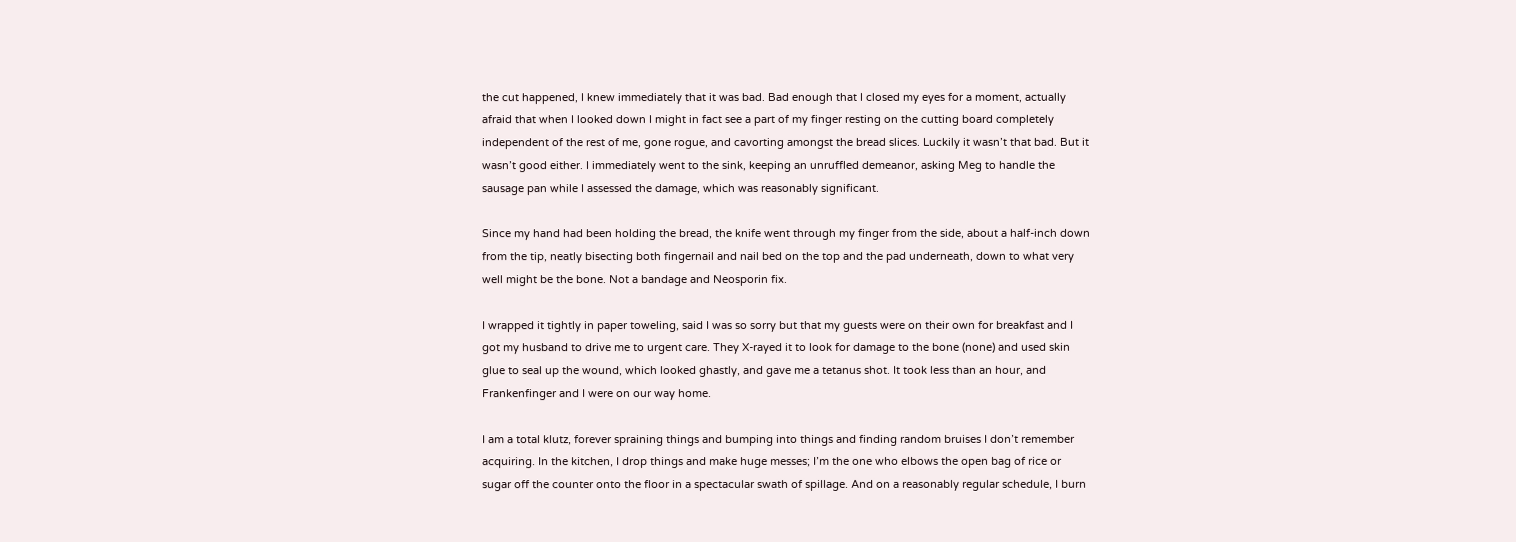the cut happened, I knew immediately that it was bad. Bad enough that I closed my eyes for a moment, actually afraid that when I looked down I might in fact see a part of my finger resting on the cutting board completely independent of the rest of me, gone rogue, and cavorting amongst the bread slices. Luckily it wasn’t that bad. But it wasn’t good either. I immediately went to the sink, keeping an unruffled demeanor, asking Meg to handle the sausage pan while I assessed the damage, which was reasonably significant.

Since my hand had been holding the bread, the knife went through my finger from the side, about a half-inch down from the tip, neatly bisecting both fingernail and nail bed on the top and the pad underneath, down to what very well might be the bone. Not a bandage and Neosporin fix.

I wrapped it tightly in paper toweling, said I was so sorry but that my guests were on their own for breakfast and I got my husband to drive me to urgent care. They X-rayed it to look for damage to the bone (none) and used skin glue to seal up the wound, which looked ghastly, and gave me a tetanus shot. It took less than an hour, and Frankenfinger and I were on our way home.

I am a total klutz, forever spraining things and bumping into things and finding random bruises I don’t remember acquiring. In the kitchen, I drop things and make huge messes; I’m the one who elbows the open bag of rice or sugar off the counter onto the floor in a spectacular swath of spillage. And on a reasonably regular schedule, I burn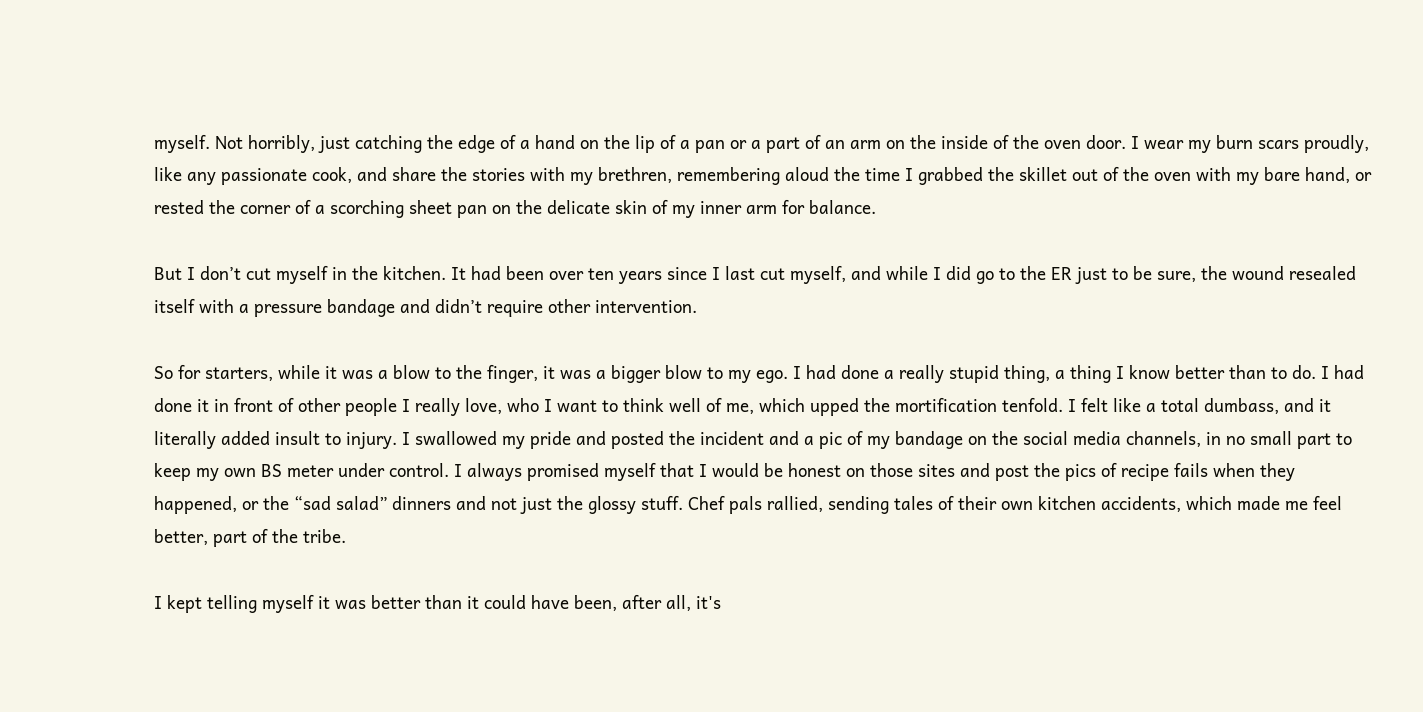myself. Not horribly, just catching the edge of a hand on the lip of a pan or a part of an arm on the inside of the oven door. I wear my burn scars proudly, like any passionate cook, and share the stories with my brethren, remembering aloud the time I grabbed the skillet out of the oven with my bare hand, or rested the corner of a scorching sheet pan on the delicate skin of my inner arm for balance.

But I don’t cut myself in the kitchen. It had been over ten years since I last cut myself, and while I did go to the ER just to be sure, the wound resealed itself with a pressure bandage and didn’t require other intervention.

So for starters, while it was a blow to the finger, it was a bigger blow to my ego. I had done a really stupid thing, a thing I know better than to do. I had done it in front of other people I really love, who I want to think well of me, which upped the mortification tenfold. I felt like a total dumbass, and it literally added insult to injury. I swallowed my pride and posted the incident and a pic of my bandage on the social media channels, in no small part to keep my own BS meter under control. I always promised myself that I would be honest on those sites and post the pics of recipe fails when they happened, or the “sad salad” dinners and not just the glossy stuff. Chef pals rallied, sending tales of their own kitchen accidents, which made me feel better, part of the tribe.

I kept telling myself it was better than it could have been, after all, it's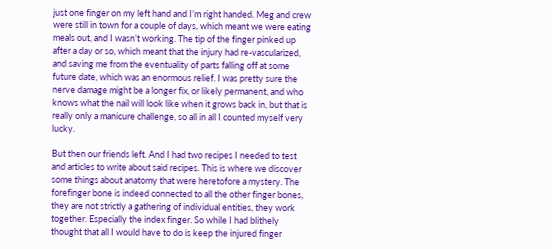just one finger on my left hand and I’m right handed. Meg and crew were still in town for a couple of days, which meant we were eating meals out, and I wasn’t working. The tip of the finger pinked up after a day or so, which meant that the injury had re-vascularized, and saving me from the eventuality of parts falling off at some future date, which was an enormous relief. I was pretty sure the nerve damage might be a longer fix, or likely permanent, and who knows what the nail will look like when it grows back in, but that is really only a manicure challenge, so all in all I counted myself very lucky.

But then our friends left. And I had two recipes I needed to test and articles to write about said recipes. This is where we discover some things about anatomy that were heretofore a mystery. The forefinger bone is indeed connected to all the other finger bones, they are not strictly a gathering of individual entities, they work together. Especially the index finger. So while I had blithely thought that all I would have to do is keep the injured finger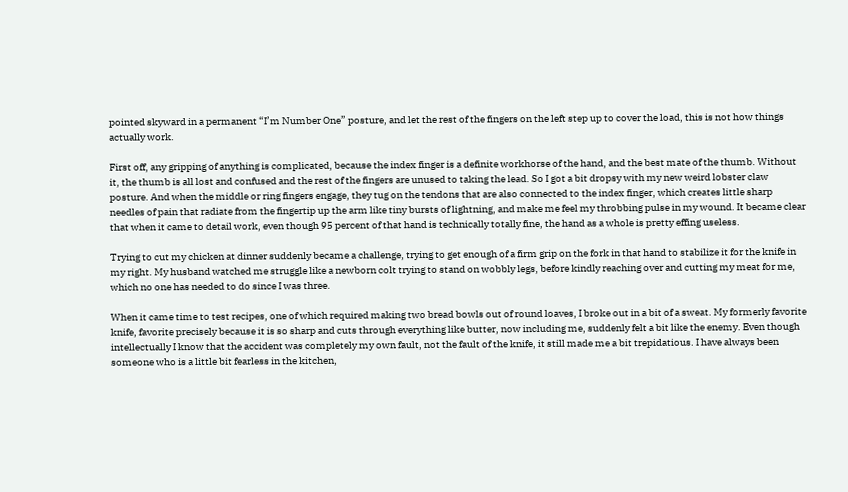pointed skyward in a permanent “I’m Number One” posture, and let the rest of the fingers on the left step up to cover the load, this is not how things actually work.

First off, any gripping of anything is complicated, because the index finger is a definite workhorse of the hand, and the best mate of the thumb. Without it, the thumb is all lost and confused and the rest of the fingers are unused to taking the lead. So I got a bit dropsy with my new weird lobster claw posture. And when the middle or ring fingers engage, they tug on the tendons that are also connected to the index finger, which creates little sharp needles of pain that radiate from the fingertip up the arm like tiny bursts of lightning, and make me feel my throbbing pulse in my wound. It became clear that when it came to detail work, even though 95 percent of that hand is technically totally fine, the hand as a whole is pretty effing useless.

Trying to cut my chicken at dinner suddenly became a challenge, trying to get enough of a firm grip on the fork in that hand to stabilize it for the knife in my right. My husband watched me struggle like a newborn colt trying to stand on wobbly legs, before kindly reaching over and cutting my meat for me, which no one has needed to do since I was three.

When it came time to test recipes, one of which required making two bread bowls out of round loaves, I broke out in a bit of a sweat. My formerly favorite knife, favorite precisely because it is so sharp and cuts through everything like butter, now including me, suddenly felt a bit like the enemy. Even though intellectually I know that the accident was completely my own fault, not the fault of the knife, it still made me a bit trepidatious. I have always been someone who is a little bit fearless in the kitchen,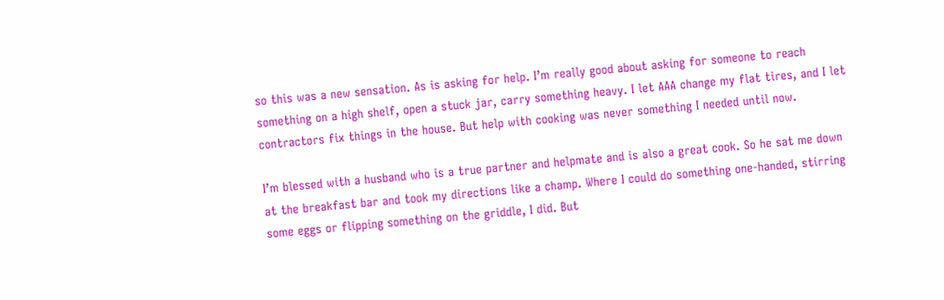so this was a new sensation. As is asking for help. I’m really good about asking for someone to reach something on a high shelf, open a stuck jar, carry something heavy. I let AAA change my flat tires, and I let contractors fix things in the house. But help with cooking was never something I needed until now.

I’m blessed with a husband who is a true partner and helpmate and is also a great cook. So he sat me down at the breakfast bar and took my directions like a champ. Where I could do something one-handed, stirring some eggs or flipping something on the griddle, I did. But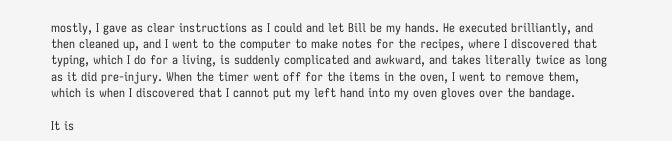mostly, I gave as clear instructions as I could and let Bill be my hands. He executed brilliantly, and then cleaned up, and I went to the computer to make notes for the recipes, where I discovered that typing, which I do for a living, is suddenly complicated and awkward, and takes literally twice as long as it did pre-injury. When the timer went off for the items in the oven, I went to remove them, which is when I discovered that I cannot put my left hand into my oven gloves over the bandage.

It is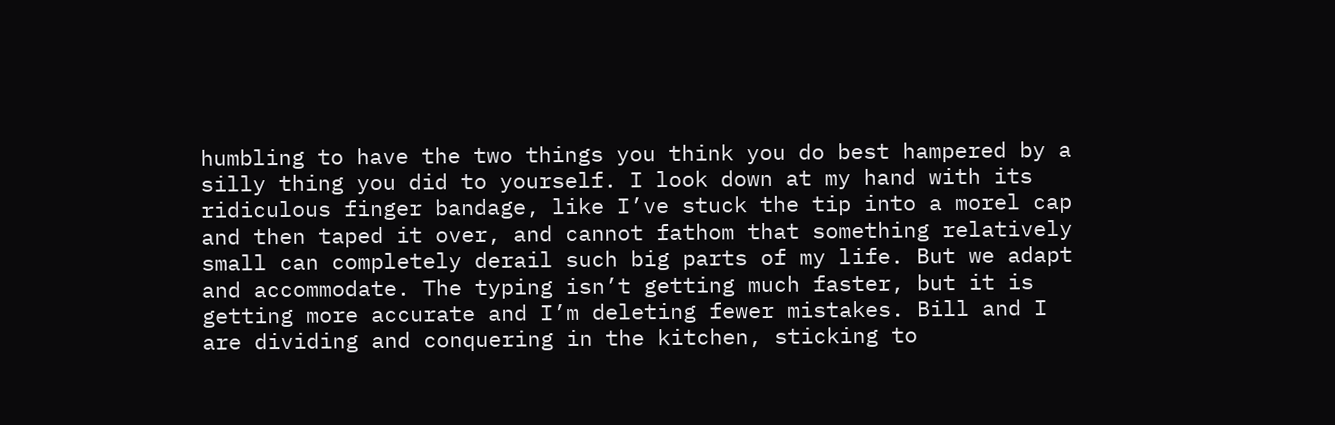humbling to have the two things you think you do best hampered by a silly thing you did to yourself. I look down at my hand with its ridiculous finger bandage, like I’ve stuck the tip into a morel cap and then taped it over, and cannot fathom that something relatively small can completely derail such big parts of my life. But we adapt and accommodate. The typing isn’t getting much faster, but it is getting more accurate and I’m deleting fewer mistakes. Bill and I are dividing and conquering in the kitchen, sticking to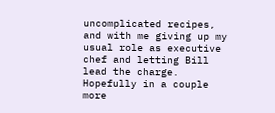uncomplicated recipes, and with me giving up my usual role as executive chef and letting Bill lead the charge. Hopefully in a couple more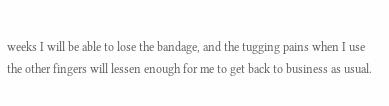weeks I will be able to lose the bandage, and the tugging pains when I use the other fingers will lessen enough for me to get back to business as usual.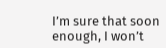I’m sure that soon enough, I won’t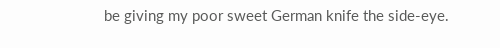be giving my poor sweet German knife the side-eye.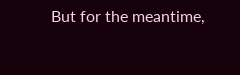But for the meantime,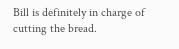Bill is definitely in charge of cutting the bread.